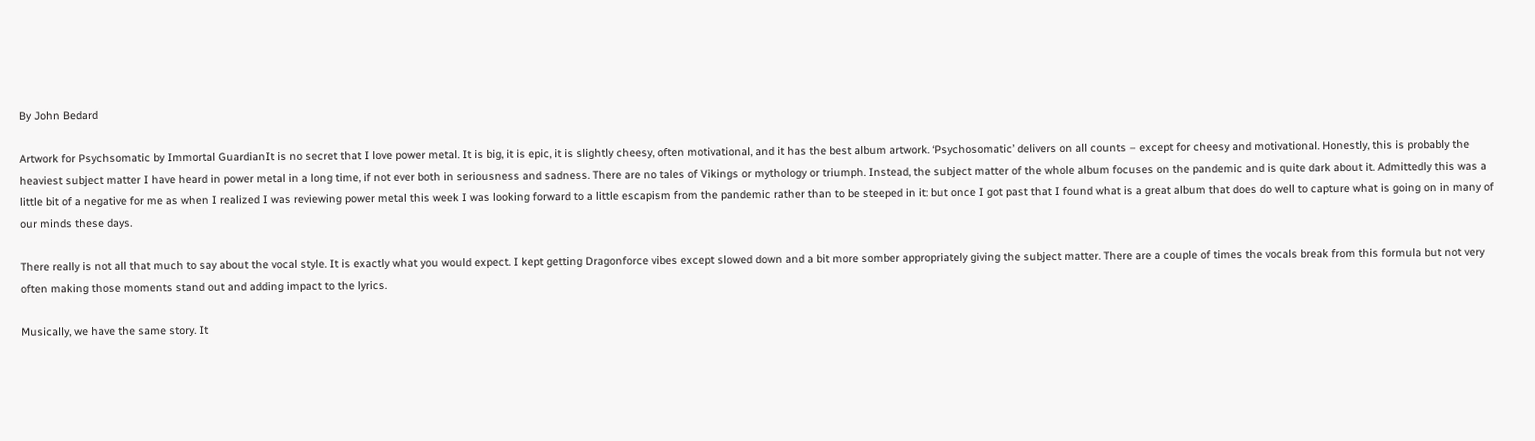By John Bedard

Artwork for Psychsomatic by Immortal GuardianIt is no secret that I love power metal. It is big, it is epic, it is slightly cheesy, often motivational, and it has the best album artwork. ‘Psychosomatic’ delivers on all counts – except for cheesy and motivational. Honestly, this is probably the heaviest subject matter I have heard in power metal in a long time, if not ever both in seriousness and sadness. There are no tales of Vikings or mythology or triumph. Instead, the subject matter of the whole album focuses on the pandemic and is quite dark about it. Admittedly this was a little bit of a negative for me as when I realized I was reviewing power metal this week I was looking forward to a little escapism from the pandemic rather than to be steeped in it: but once I got past that I found what is a great album that does do well to capture what is going on in many of our minds these days.

There really is not all that much to say about the vocal style. It is exactly what you would expect. I kept getting Dragonforce vibes except slowed down and a bit more somber appropriately giving the subject matter. There are a couple of times the vocals break from this formula but not very often making those moments stand out and adding impact to the lyrics.

Musically, we have the same story. It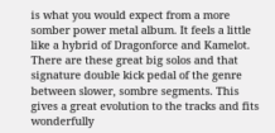is what you would expect from a more somber power metal album. It feels a little like a hybrid of Dragonforce and Kamelot. There are these great big solos and that signature double kick pedal of the genre between slower, sombre segments. This gives a great evolution to the tracks and fits wonderfully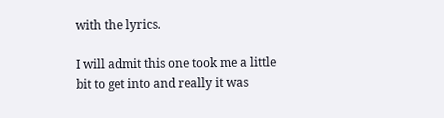with the lyrics.

I will admit this one took me a little bit to get into and really it was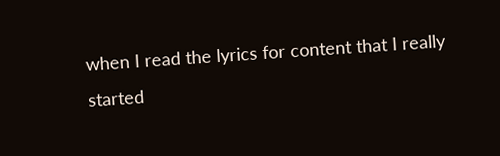when I read the lyrics for content that I really started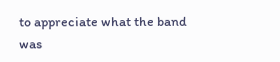to appreciate what the band was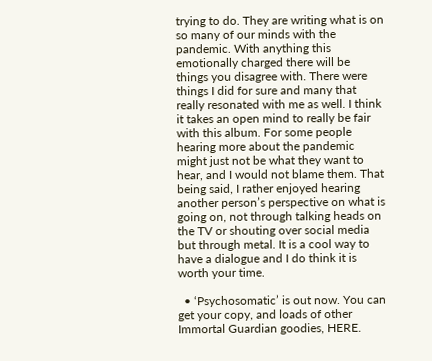trying to do. They are writing what is on so many of our minds with the pandemic. With anything this emotionally charged there will be things you disagree with. There were things I did for sure and many that really resonated with me as well. I think it takes an open mind to really be fair with this album. For some people hearing more about the pandemic might just not be what they want to hear, and I would not blame them. That being said, I rather enjoyed hearing another person’s perspective on what is going on, not through talking heads on the TV or shouting over social media but through metal. It is a cool way to have a dialogue and I do think it is worth your time.

  • ‘Psychosomatic’ is out now. You can get your copy, and loads of other Immortal Guardian goodies, HERE.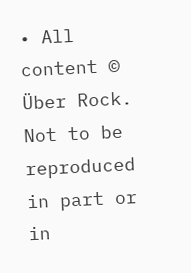• All content © Über Rock. Not to be reproduced in part or in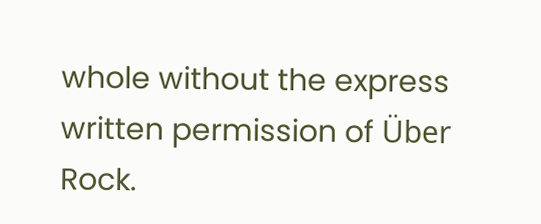whole without the express written permission of Über Rock.